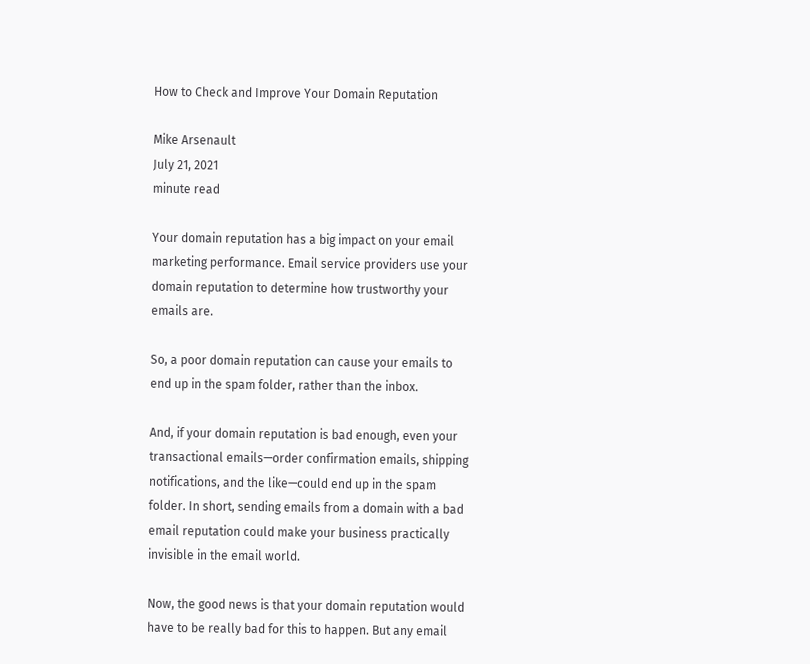How to Check and Improve Your Domain Reputation

Mike Arsenault
July 21, 2021
minute read

Your domain reputation has a big impact on your email marketing performance. Email service providers use your domain reputation to determine how trustworthy your emails are.

So, a poor domain reputation can cause your emails to end up in the spam folder, rather than the inbox.

And, if your domain reputation is bad enough, even your transactional emails—order confirmation emails, shipping notifications, and the like—could end up in the spam folder. In short, sending emails from a domain with a bad email reputation could make your business practically invisible in the email world.

Now, the good news is that your domain reputation would have to be really bad for this to happen. But any email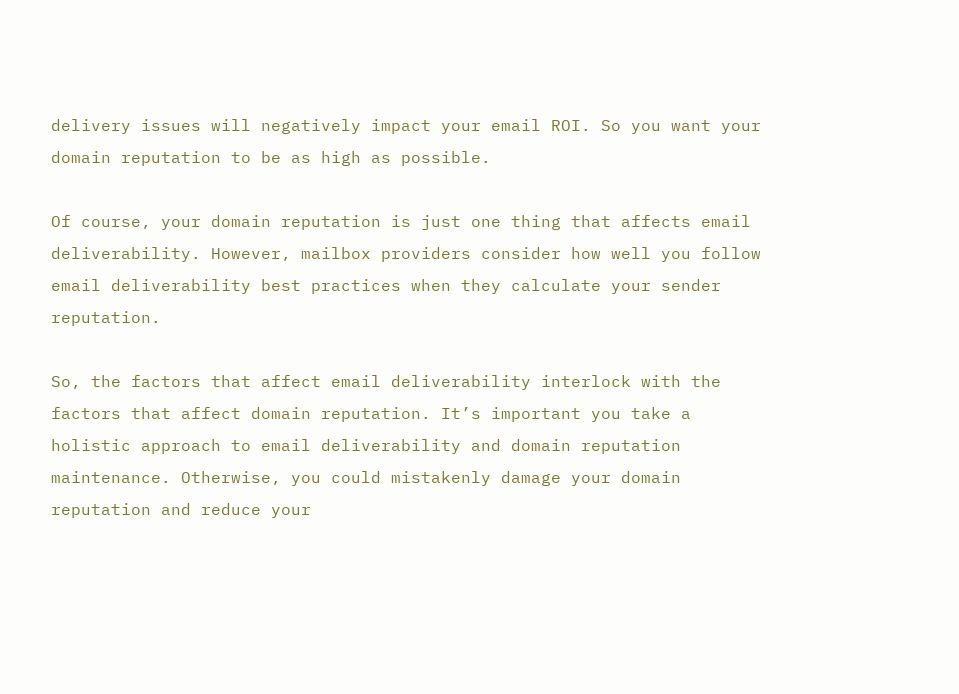delivery issues will negatively impact your email ROI. So you want your domain reputation to be as high as possible.

Of course, your domain reputation is just one thing that affects email deliverability. However, mailbox providers consider how well you follow email deliverability best practices when they calculate your sender reputation.

So, the factors that affect email deliverability interlock with the factors that affect domain reputation. It’s important you take a holistic approach to email deliverability and domain reputation maintenance. Otherwise, you could mistakenly damage your domain reputation and reduce your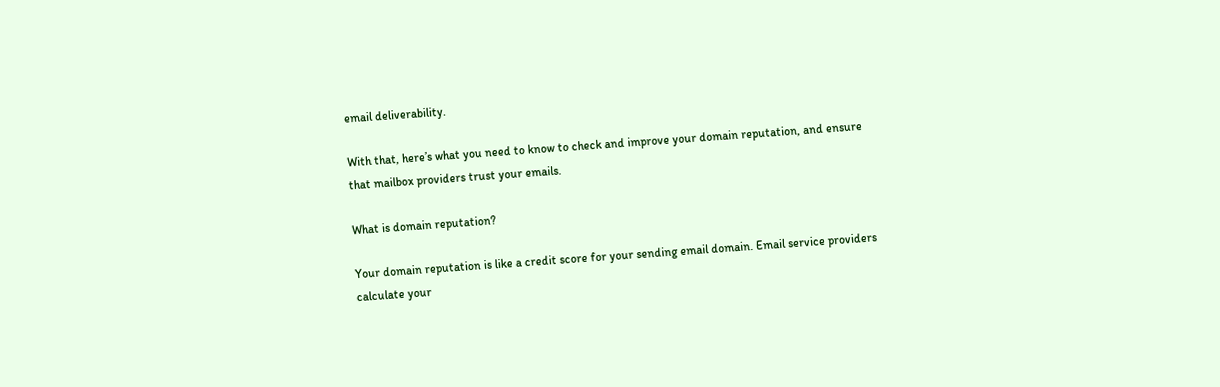email deliverability.

With that, here’s what you need to know to check and improve your domain reputation, and ensure that mailbox providers trust your emails.

What is domain reputation?

Your domain reputation is like a credit score for your sending email domain. Email service providers calculate your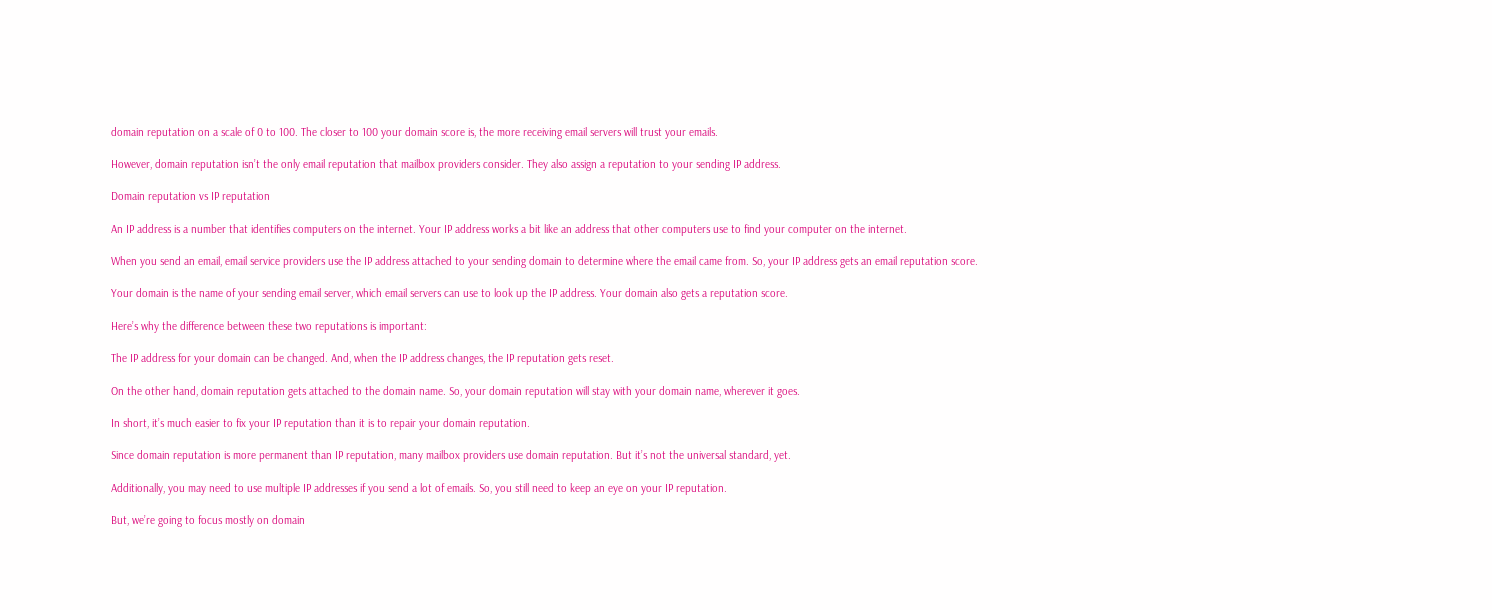domain reputation on a scale of 0 to 100. The closer to 100 your domain score is, the more receiving email servers will trust your emails.

However, domain reputation isn’t the only email reputation that mailbox providers consider. They also assign a reputation to your sending IP address.

Domain reputation vs IP reputation

An IP address is a number that identifies computers on the internet. Your IP address works a bit like an address that other computers use to find your computer on the internet.

When you send an email, email service providers use the IP address attached to your sending domain to determine where the email came from. So, your IP address gets an email reputation score.

Your domain is the name of your sending email server, which email servers can use to look up the IP address. Your domain also gets a reputation score.

Here’s why the difference between these two reputations is important:

The IP address for your domain can be changed. And, when the IP address changes, the IP reputation gets reset.

On the other hand, domain reputation gets attached to the domain name. So, your domain reputation will stay with your domain name, wherever it goes.

In short, it’s much easier to fix your IP reputation than it is to repair your domain reputation.

Since domain reputation is more permanent than IP reputation, many mailbox providers use domain reputation. But it’s not the universal standard, yet.

Additionally, you may need to use multiple IP addresses if you send a lot of emails. So, you still need to keep an eye on your IP reputation.

But, we’re going to focus mostly on domain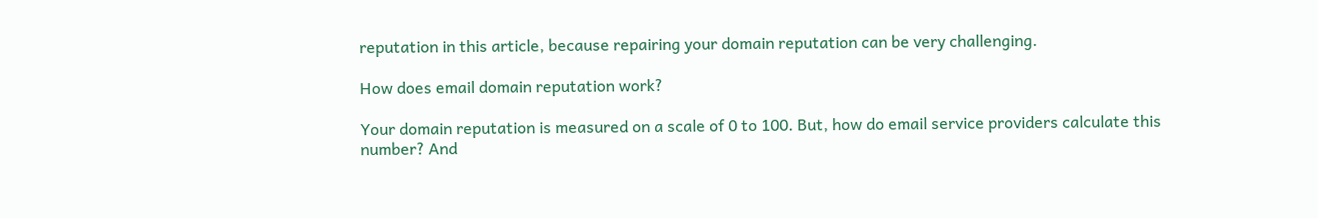reputation in this article, because repairing your domain reputation can be very challenging.

How does email domain reputation work?

Your domain reputation is measured on a scale of 0 to 100. But, how do email service providers calculate this number? And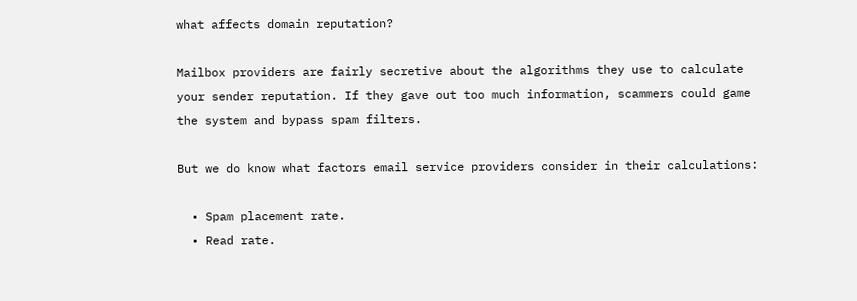what affects domain reputation?

Mailbox providers are fairly secretive about the algorithms they use to calculate your sender reputation. If they gave out too much information, scammers could game the system and bypass spam filters.

But we do know what factors email service providers consider in their calculations:

  • Spam placement rate.
  • Read rate.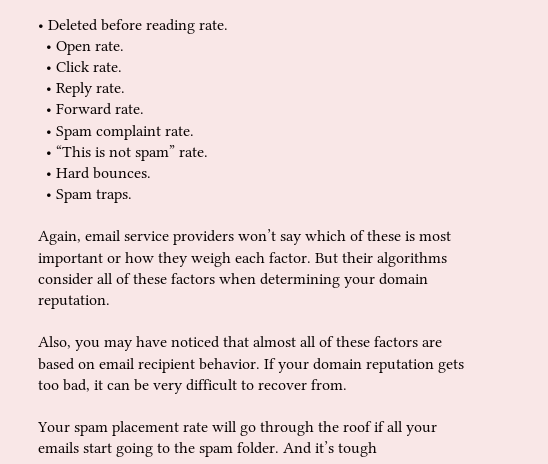• Deleted before reading rate.
  • Open rate.
  • Click rate.
  • Reply rate.
  • Forward rate.
  • Spam complaint rate.
  • “This is not spam” rate.
  • Hard bounces.
  • Spam traps.

Again, email service providers won’t say which of these is most important or how they weigh each factor. But their algorithms consider all of these factors when determining your domain reputation.

Also, you may have noticed that almost all of these factors are based on email recipient behavior. If your domain reputation gets too bad, it can be very difficult to recover from.

Your spam placement rate will go through the roof if all your emails start going to the spam folder. And it’s tough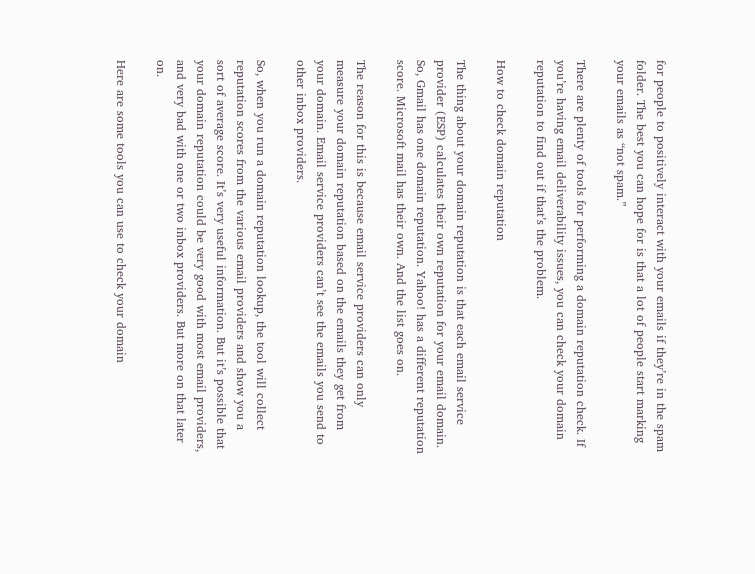for people to positively interact with your emails if they’re in the spam folder. The best you can hope for is that a lot of people start marking your emails as “not spam.”

There are plenty of tools for performing a domain reputation check. If you’re having email deliverability issues, you can check your domain reputation to find out if that’s the problem.

How to check domain reputation

The thing about your domain reputation is that each email service provider (ESP) calculates their own reputation for your email domain. So, Gmail has one domain reputation. Yahoo! has a different reputation score. Microsoft mail has their own. And the list goes on.

The reason for this is because email service providers can only measure your domain reputation based on the emails they get from your domain. Email service providers can’t see the emails you send to other inbox providers.

So, when you run a domain reputation lookup, the tool will collect reputation scores from the various email providers and show you a sort of average score. It’s very useful information. But it’s possible that your domain reputation could be very good with most email providers, and very bad with one or two inbox providers. But more on that later on.

Here are some tools you can use to check your domain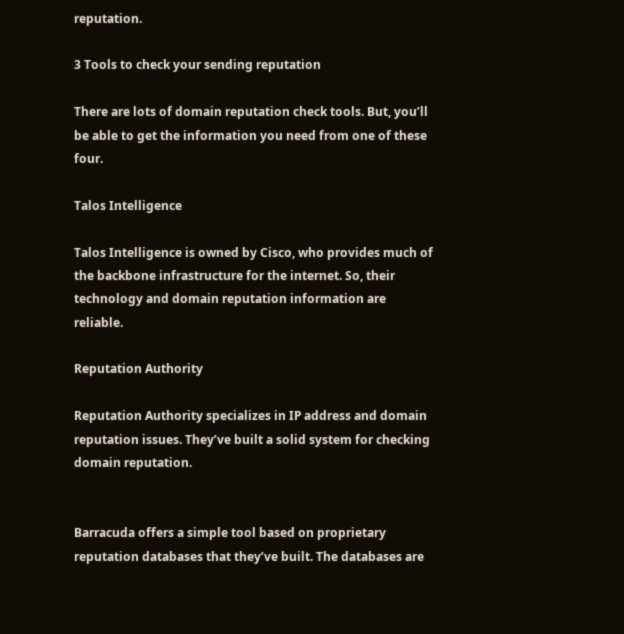reputation.

3 Tools to check your sending reputation

There are lots of domain reputation check tools. But, you’ll be able to get the information you need from one of these four.

Talos Intelligence

Talos Intelligence is owned by Cisco, who provides much of the backbone infrastructure for the internet. So, their technology and domain reputation information are reliable.

Reputation Authority

Reputation Authority specializes in IP address and domain reputation issues. They’ve built a solid system for checking domain reputation.


Barracuda offers a simple tool based on proprietary reputation databases that they’ve built. The databases are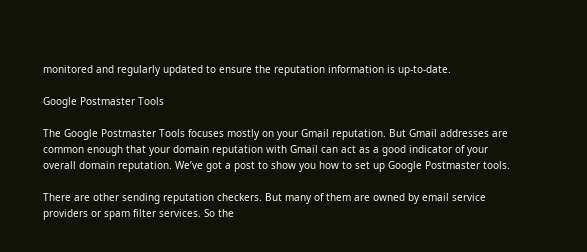monitored and regularly updated to ensure the reputation information is up-to-date.

Google Postmaster Tools

The Google Postmaster Tools focuses mostly on your Gmail reputation. But Gmail addresses are common enough that your domain reputation with Gmail can act as a good indicator of your overall domain reputation. We’ve got a post to show you how to set up Google Postmaster tools.

There are other sending reputation checkers. But many of them are owned by email service providers or spam filter services. So the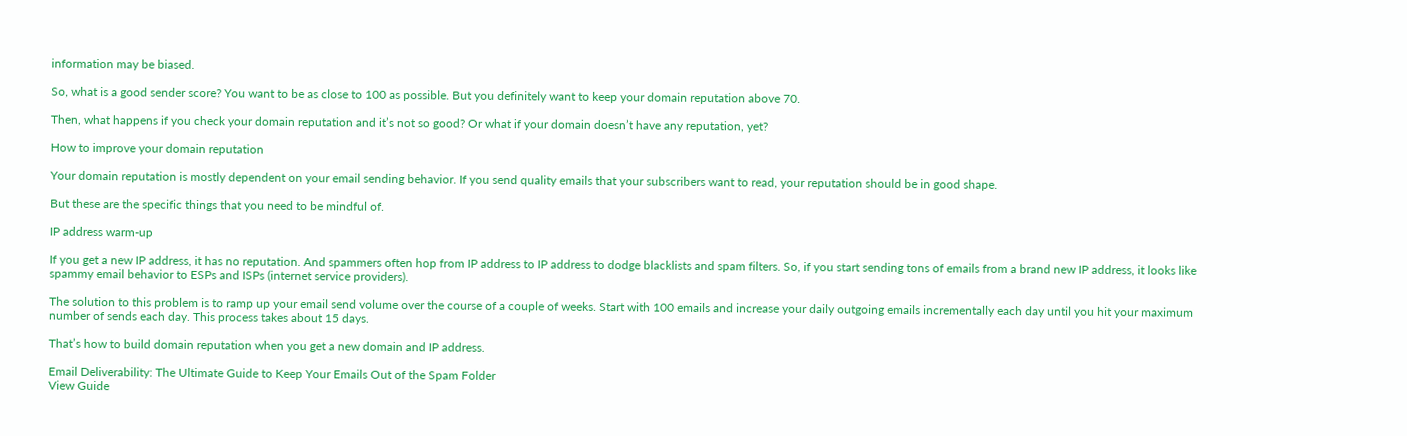information may be biased.

So, what is a good sender score? You want to be as close to 100 as possible. But you definitely want to keep your domain reputation above 70.

Then, what happens if you check your domain reputation and it’s not so good? Or what if your domain doesn’t have any reputation, yet?

How to improve your domain reputation

Your domain reputation is mostly dependent on your email sending behavior. If you send quality emails that your subscribers want to read, your reputation should be in good shape.

But these are the specific things that you need to be mindful of.

IP address warm-up

If you get a new IP address, it has no reputation. And spammers often hop from IP address to IP address to dodge blacklists and spam filters. So, if you start sending tons of emails from a brand new IP address, it looks like spammy email behavior to ESPs and ISPs (internet service providers).

The solution to this problem is to ramp up your email send volume over the course of a couple of weeks. Start with 100 emails and increase your daily outgoing emails incrementally each day until you hit your maximum number of sends each day. This process takes about 15 days.

That’s how to build domain reputation when you get a new domain and IP address.

Email Deliverability: The Ultimate Guide to Keep Your Emails Out of the Spam Folder
View Guide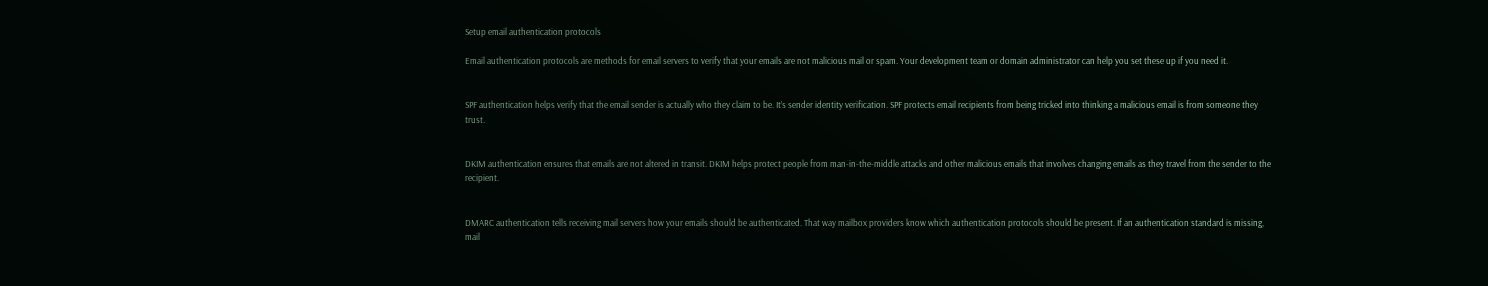Setup email authentication protocols

Email authentication protocols are methods for email servers to verify that your emails are not malicious mail or spam. Your development team or domain administrator can help you set these up if you need it.


SPF authentication helps verify that the email sender is actually who they claim to be. It’s sender identity verification. SPF protects email recipients from being tricked into thinking a malicious email is from someone they trust.


DKIM authentication ensures that emails are not altered in transit. DKIM helps protect people from man-in-the-middle attacks and other malicious emails that involves changing emails as they travel from the sender to the recipient.


DMARC authentication tells receiving mail servers how your emails should be authenticated. That way mailbox providers know which authentication protocols should be present. If an authentication standard is missing, mail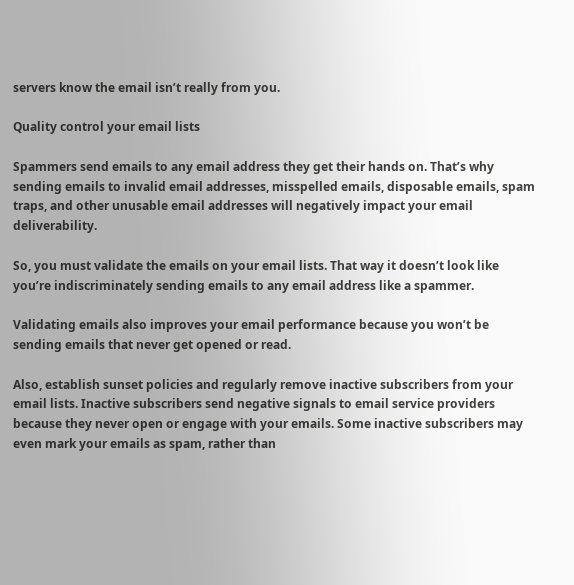servers know the email isn’t really from you.

Quality control your email lists

Spammers send emails to any email address they get their hands on. That’s why sending emails to invalid email addresses, misspelled emails, disposable emails, spam traps, and other unusable email addresses will negatively impact your email deliverability.

So, you must validate the emails on your email lists. That way it doesn’t look like you’re indiscriminately sending emails to any email address like a spammer.

Validating emails also improves your email performance because you won’t be sending emails that never get opened or read.

Also, establish sunset policies and regularly remove inactive subscribers from your email lists. Inactive subscribers send negative signals to email service providers because they never open or engage with your emails. Some inactive subscribers may even mark your emails as spam, rather than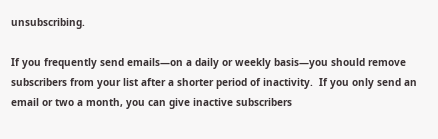unsubscribing.

If you frequently send emails—on a daily or weekly basis—you should remove subscribers from your list after a shorter period of inactivity.  If you only send an email or two a month, you can give inactive subscribers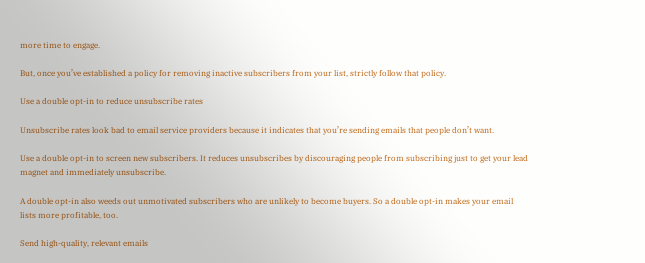more time to engage.

But, once you’ve established a policy for removing inactive subscribers from your list, strictly follow that policy.

Use a double opt-in to reduce unsubscribe rates

Unsubscribe rates look bad to email service providers because it indicates that you’re sending emails that people don’t want.

Use a double opt-in to screen new subscribers. It reduces unsubscribes by discouraging people from subscribing just to get your lead magnet and immediately unsubscribe.

A double opt-in also weeds out unmotivated subscribers who are unlikely to become buyers. So a double opt-in makes your email lists more profitable, too.

Send high-quality, relevant emails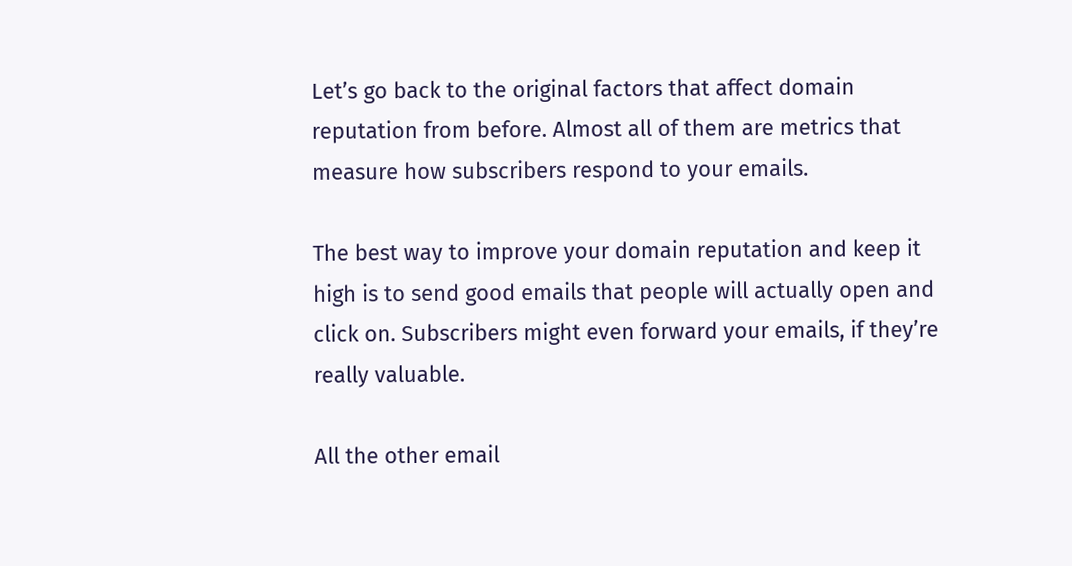Let’s go back to the original factors that affect domain reputation from before. Almost all of them are metrics that measure how subscribers respond to your emails.

The best way to improve your domain reputation and keep it high is to send good emails that people will actually open and click on. Subscribers might even forward your emails, if they’re really valuable.

All the other email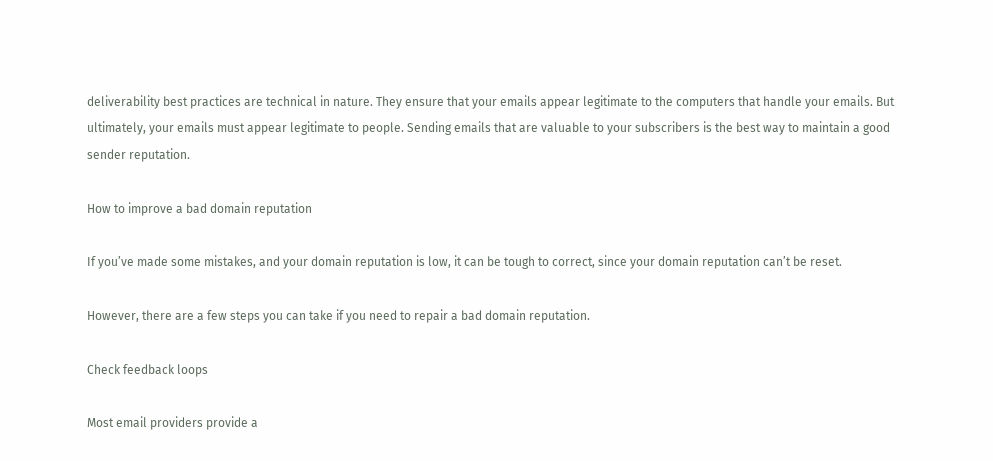deliverability best practices are technical in nature. They ensure that your emails appear legitimate to the computers that handle your emails. But ultimately, your emails must appear legitimate to people. Sending emails that are valuable to your subscribers is the best way to maintain a good sender reputation.

How to improve a bad domain reputation

If you’ve made some mistakes, and your domain reputation is low, it can be tough to correct, since your domain reputation can’t be reset.

However, there are a few steps you can take if you need to repair a bad domain reputation.

Check feedback loops

Most email providers provide a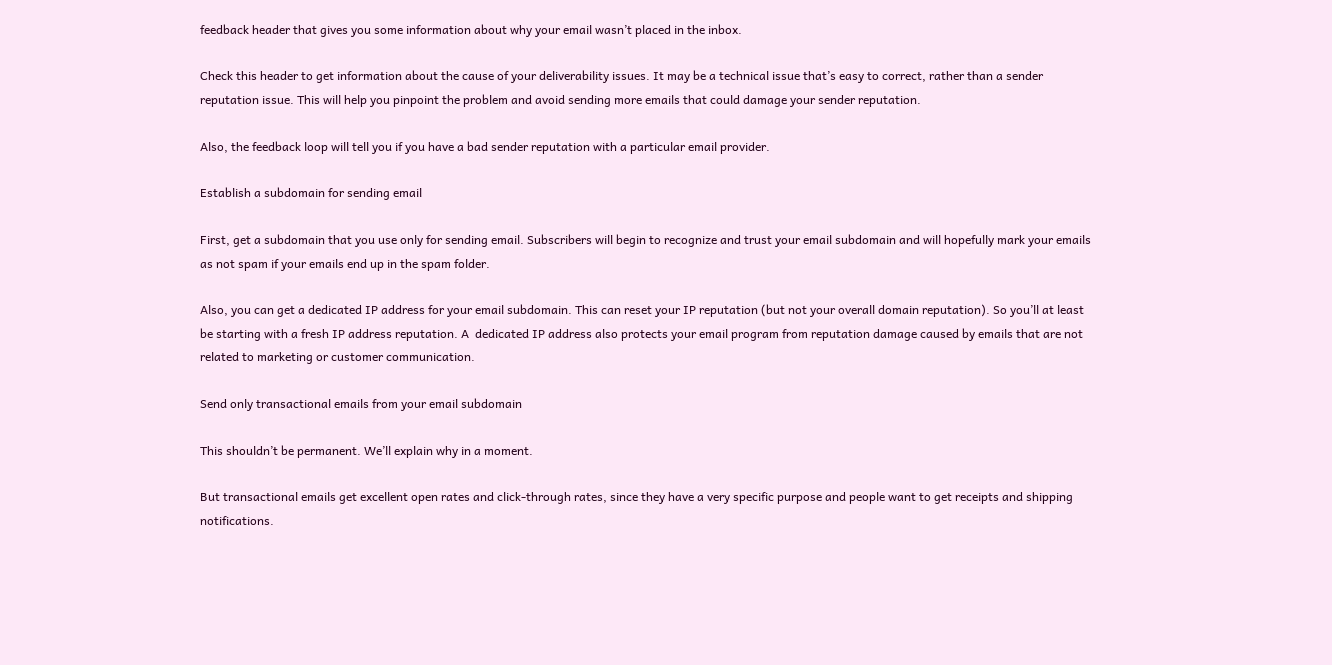feedback header that gives you some information about why your email wasn’t placed in the inbox.

Check this header to get information about the cause of your deliverability issues. It may be a technical issue that’s easy to correct, rather than a sender reputation issue. This will help you pinpoint the problem and avoid sending more emails that could damage your sender reputation.

Also, the feedback loop will tell you if you have a bad sender reputation with a particular email provider.

Establish a subdomain for sending email

First, get a subdomain that you use only for sending email. Subscribers will begin to recognize and trust your email subdomain and will hopefully mark your emails as not spam if your emails end up in the spam folder.

Also, you can get a dedicated IP address for your email subdomain. This can reset your IP reputation (but not your overall domain reputation). So you’ll at least be starting with a fresh IP address reputation. A  dedicated IP address also protects your email program from reputation damage caused by emails that are not related to marketing or customer communication.

Send only transactional emails from your email subdomain

This shouldn’t be permanent. We’ll explain why in a moment.

But transactional emails get excellent open rates and click-through rates, since they have a very specific purpose and people want to get receipts and shipping notifications.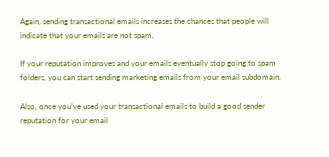Again, sending transactional emails increases the chances that people will indicate that your emails are not spam.

If your reputation improves and your emails eventually stop going to spam folders, you can start sending marketing emails from your email subdomain.

Also, once you’ve used your transactional emails to build a good sender reputation for your email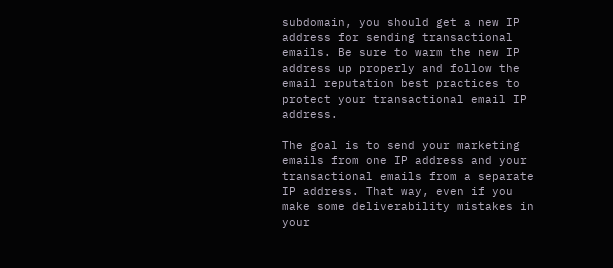subdomain, you should get a new IP address for sending transactional emails. Be sure to warm the new IP address up properly and follow the email reputation best practices to protect your transactional email IP address.

The goal is to send your marketing emails from one IP address and your transactional emails from a separate IP address. That way, even if you make some deliverability mistakes in your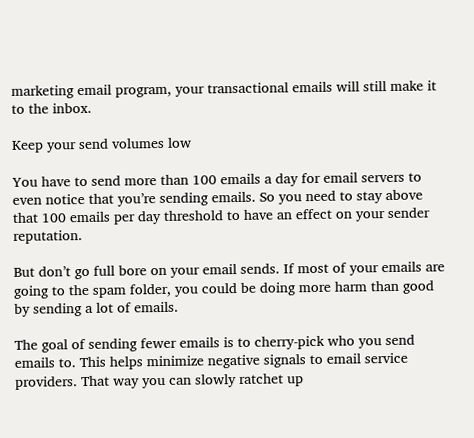marketing email program, your transactional emails will still make it to the inbox.

Keep your send volumes low

You have to send more than 100 emails a day for email servers to even notice that you’re sending emails. So you need to stay above that 100 emails per day threshold to have an effect on your sender reputation.

But don’t go full bore on your email sends. If most of your emails are going to the spam folder, you could be doing more harm than good by sending a lot of emails.

The goal of sending fewer emails is to cherry-pick who you send emails to. This helps minimize negative signals to email service providers. That way you can slowly ratchet up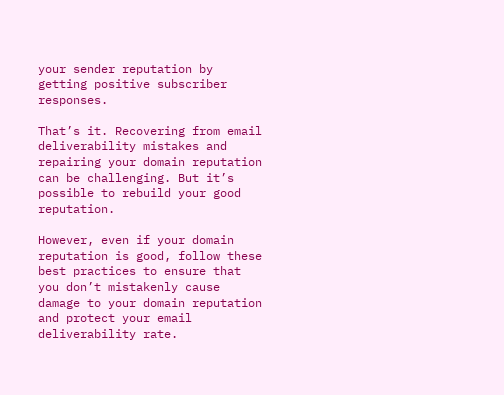your sender reputation by getting positive subscriber responses.

That’s it. Recovering from email deliverability mistakes and repairing your domain reputation can be challenging. But it’s possible to rebuild your good reputation.

However, even if your domain reputation is good, follow these best practices to ensure that you don’t mistakenly cause damage to your domain reputation and protect your email deliverability rate.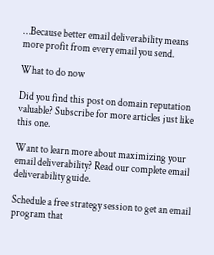…Because better email deliverability means more profit from every email you send.

What to do now

Did you find this post on domain reputation valuable? Subscribe for more articles just like this one.

Want to learn more about maximizing your email deliverability? Read our complete email deliverability guide.

Schedule a free strategy session to get an email program that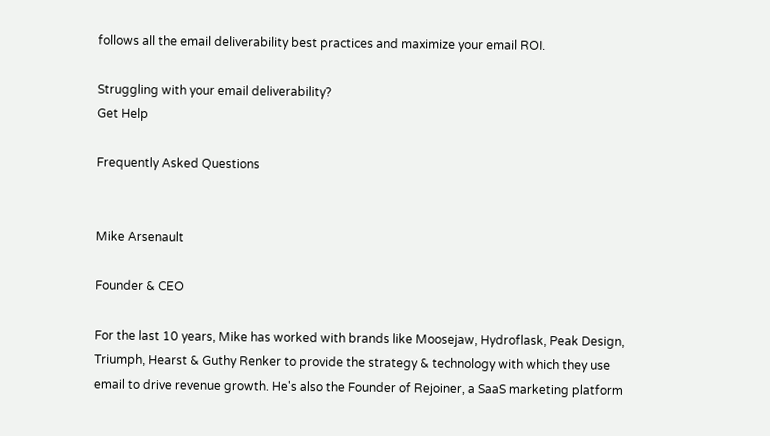follows all the email deliverability best practices and maximize your email ROI.

Struggling with your email deliverability?
Get Help

Frequently Asked Questions


Mike Arsenault

Founder & CEO

For the last 10 years, Mike has worked with brands like Moosejaw, Hydroflask, Peak Design, Triumph, Hearst & Guthy Renker to provide the strategy & technology with which they use email to drive revenue growth. He's also the Founder of Rejoiner, a SaaS marketing platform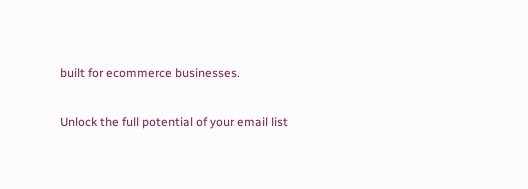built for ecommerce businesses.

Unlock the full potential of your email list